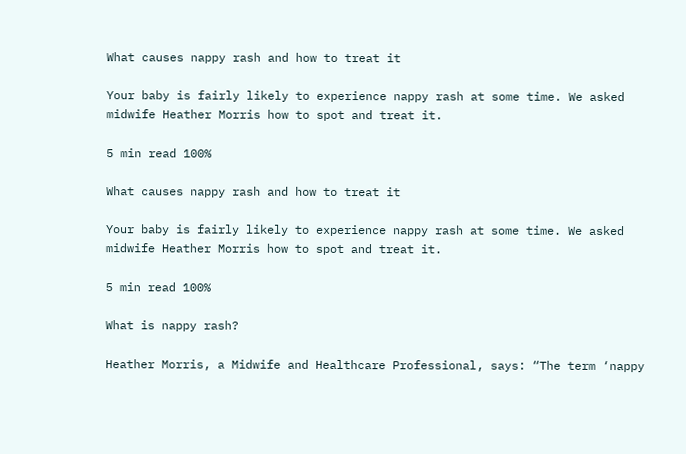What causes nappy rash and how to treat it

Your baby is fairly likely to experience nappy rash at some time. We asked midwife Heather Morris how to spot and treat it.

5 min read 100%

What causes nappy rash and how to treat it

Your baby is fairly likely to experience nappy rash at some time. We asked midwife Heather Morris how to spot and treat it.

5 min read 100%

What is nappy rash?

Heather Morris, a Midwife and Healthcare Professional, says: “The term ‘nappy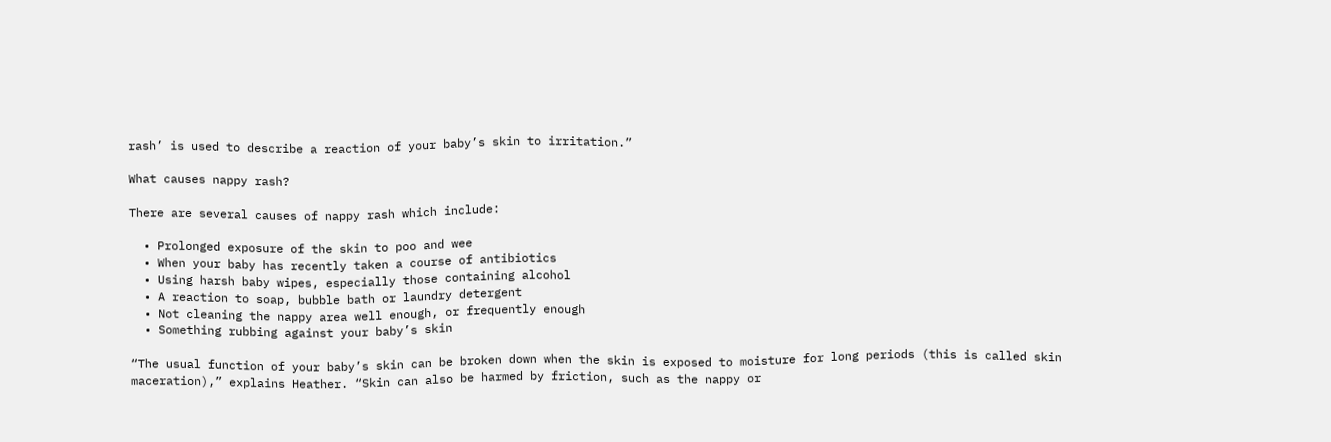rash’ is used to describe a reaction of your baby’s skin to irritation.”

What causes nappy rash?

There are several causes of nappy rash which include:

  • Prolonged exposure of the skin to poo and wee
  • When your baby has recently taken a course of antibiotics
  • Using harsh baby wipes, especially those containing alcohol
  • A reaction to soap, bubble bath or laundry detergent
  • Not cleaning the nappy area well enough, or frequently enough
  • Something rubbing against your baby’s skin

“The usual function of your baby’s skin can be broken down when the skin is exposed to moisture for long periods (this is called skin maceration),” explains Heather. “Skin can also be harmed by friction, such as the nappy or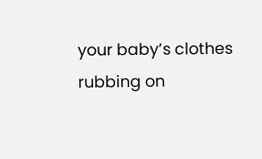your baby’s clothes rubbing on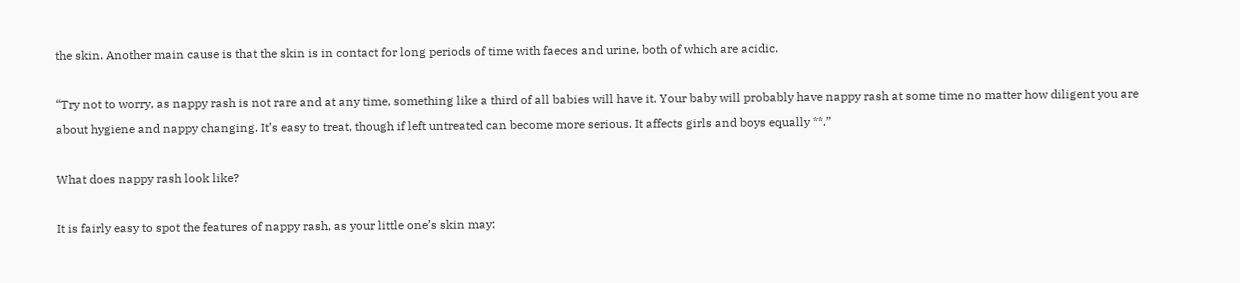the skin. Another main cause is that the skin is in contact for long periods of time with faeces and urine, both of which are acidic.

“Try not to worry, as nappy rash is not rare and at any time, something like a third of all babies will have it. Your baby will probably have nappy rash at some time no matter how diligent you are about hygiene and nappy changing. It’s easy to treat, though if left untreated can become more serious. It affects girls and boys equally **.”

What does nappy rash look like?

It is fairly easy to spot the features of nappy rash, as your little one’s skin may: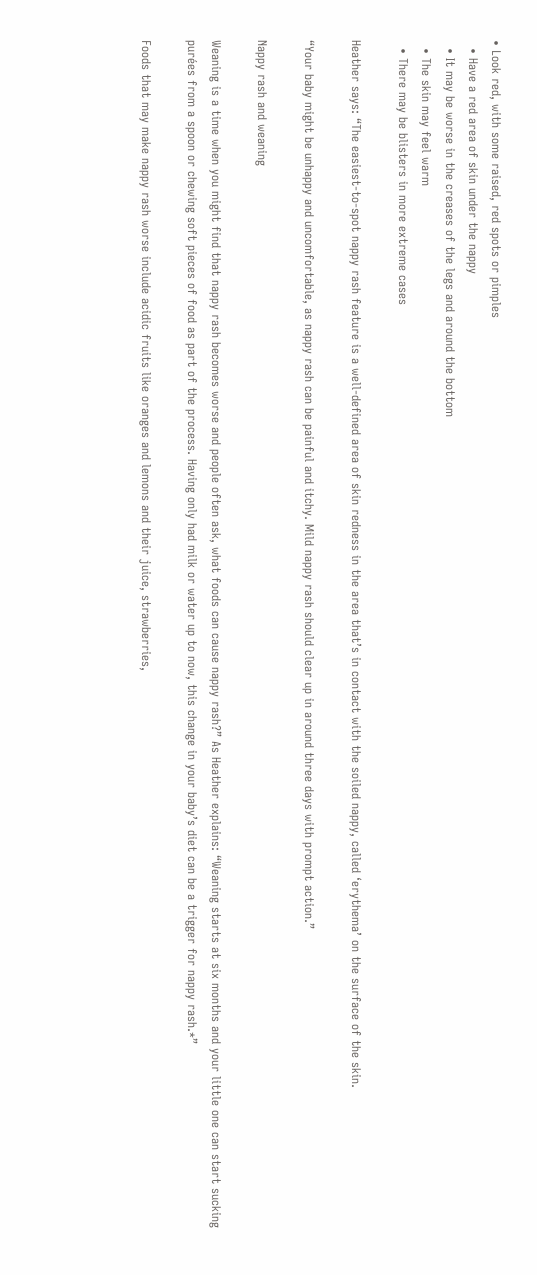• Look red, with some raised, red spots or pimples
  • Have a red area of skin under the nappy
  • It may be worse in the creases of the legs and around the bottom
  • The skin may feel warm
  • There may be blisters in more extreme cases

Heather says: “The easiest-to-spot nappy rash feature is a well-defined area of skin redness in the area that’s in contact with the soiled nappy, called ‘erythema’ on the surface of the skin.

“Your baby might be unhappy and uncomfortable, as nappy rash can be painful and itchy. Mild nappy rash should clear up in around three days with prompt action.”

Nappy rash and weaning

Weaning is a time when you might find that nappy rash becomes worse and people often ask, what foods can cause nappy rash?” As Heather explains: “Weaning starts at six months and your little one can start sucking purées from a spoon or chewing soft pieces of food as part of the process. Having only had milk or water up to now, this change in your baby’s diet can be a trigger for nappy rash.*”

Foods that may make nappy rash worse include acidic fruits like oranges and lemons and their juice, strawberries,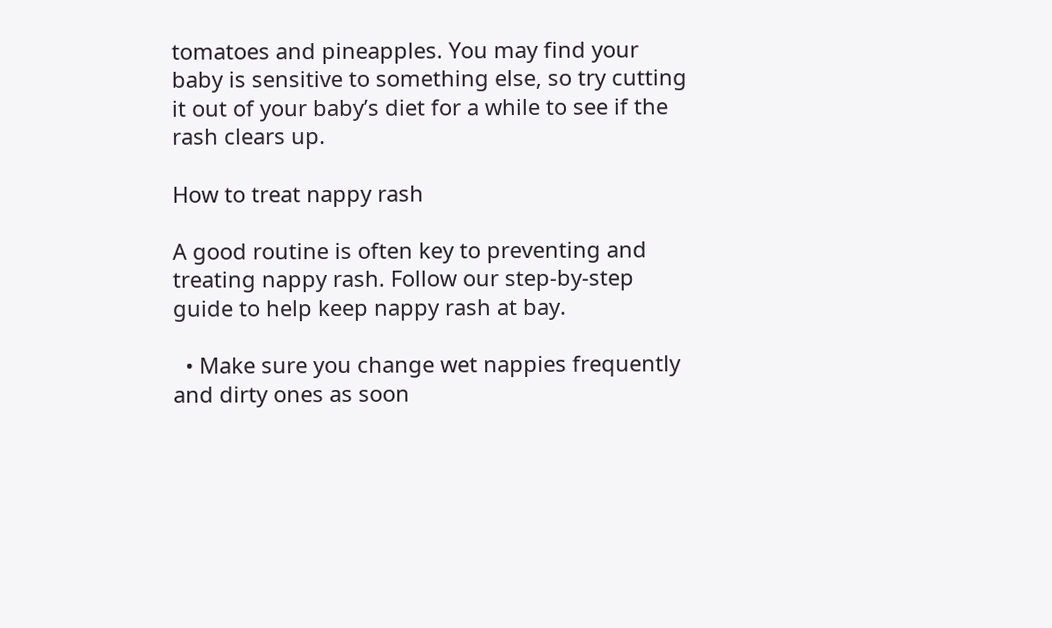tomatoes and pineapples. You may find your baby is sensitive to something else, so try cutting it out of your baby’s diet for a while to see if the rash clears up.

How to treat nappy rash

A good routine is often key to preventing and treating nappy rash. Follow our step-by-step guide to help keep nappy rash at bay.

  • Make sure you change wet nappies frequently and dirty ones as soon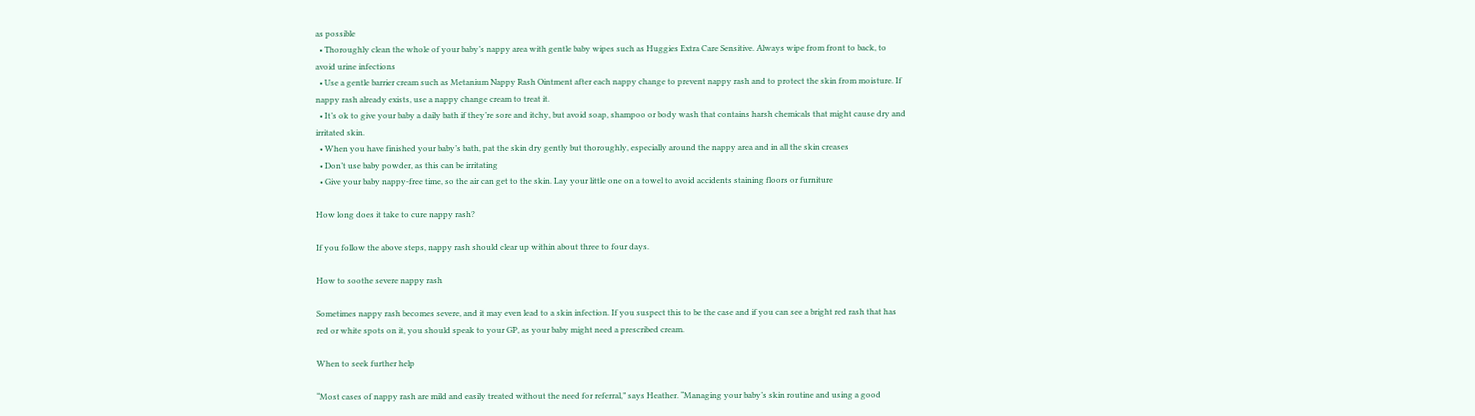as possible
  • Thoroughly clean the whole of your baby’s nappy area with gentle baby wipes such as Huggies Extra Care Sensitive. Always wipe from front to back, to avoid urine infections
  • Use a gentle barrier cream such as Metanium Nappy Rash Ointment after each nappy change to prevent nappy rash and to protect the skin from moisture. If nappy rash already exists, use a nappy change cream to treat it.
  • It’s ok to give your baby a daily bath if they’re sore and itchy, but avoid soap, shampoo or body wash that contains harsh chemicals that might cause dry and irritated skin.
  • When you have finished your baby’s bath, pat the skin dry gently but thoroughly, especially around the nappy area and in all the skin creases
  • Don’t use baby powder, as this can be irritating
  • Give your baby nappy-free time, so the air can get to the skin. Lay your little one on a towel to avoid accidents staining floors or furniture

How long does it take to cure nappy rash?

If you follow the above steps, nappy rash should clear up within about three to four days.

How to soothe severe nappy rash

Sometimes nappy rash becomes severe, and it may even lead to a skin infection. If you suspect this to be the case and if you can see a bright red rash that has red or white spots on it, you should speak to your GP, as your baby might need a prescribed cream.

When to seek further help

“Most cases of nappy rash are mild and easily treated without the need for referral,” says Heather. “Managing your baby’s skin routine and using a good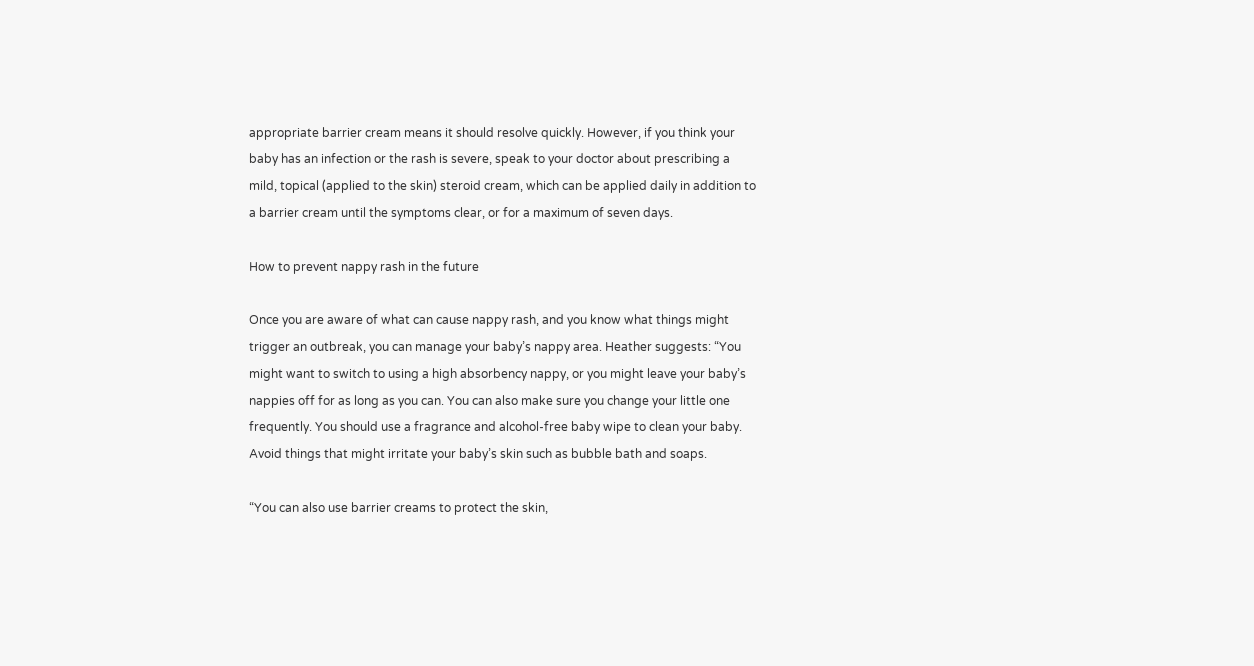appropriate barrier cream means it should resolve quickly. However, if you think your baby has an infection or the rash is severe, speak to your doctor about prescribing a mild, topical (applied to the skin) steroid cream, which can be applied daily in addition to a barrier cream until the symptoms clear, or for a maximum of seven days.

How to prevent nappy rash in the future

Once you are aware of what can cause nappy rash, and you know what things might trigger an outbreak, you can manage your baby’s nappy area. Heather suggests: “You might want to switch to using a high absorbency nappy, or you might leave your baby’s nappies off for as long as you can. You can also make sure you change your little one frequently. You should use a fragrance and alcohol-free baby wipe to clean your baby. Avoid things that might irritate your baby’s skin such as bubble bath and soaps.

“You can also use barrier creams to protect the skin,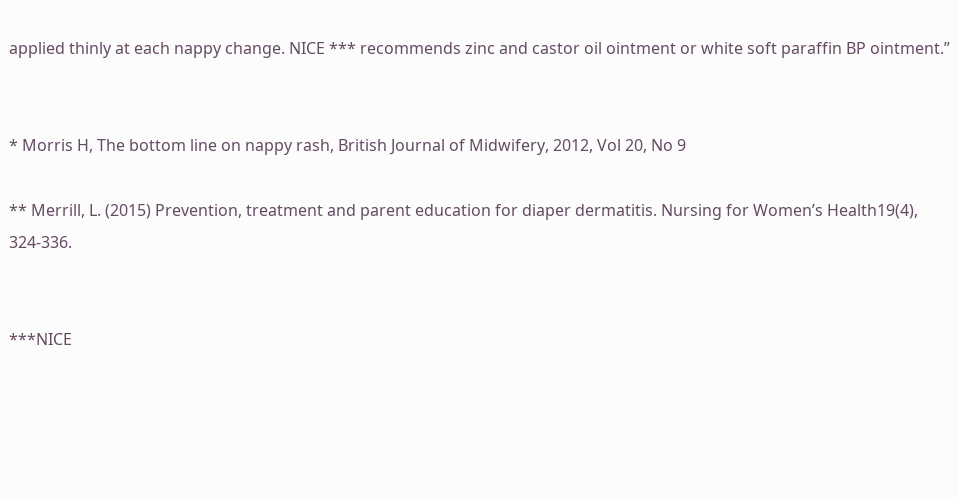applied thinly at each nappy change. NICE *** recommends zinc and castor oil ointment or white soft paraffin BP ointment.”


* Morris H, The bottom line on nappy rash, British Journal of Midwifery, 2012, Vol 20, No 9

** Merrill, L. (2015) Prevention, treatment and parent education for diaper dermatitis. Nursing for Women’s Health19(4), 324-336.


***NICE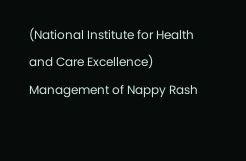(National Institute for Health and Care Excellence) Management of Nappy Rash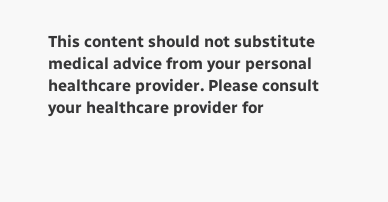This content should not substitute medical advice from your personal healthcare provider. Please consult your healthcare provider for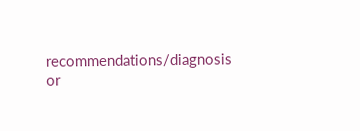recommendations/diagnosis or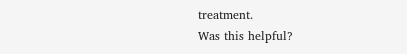treatment.
Was this helpful?